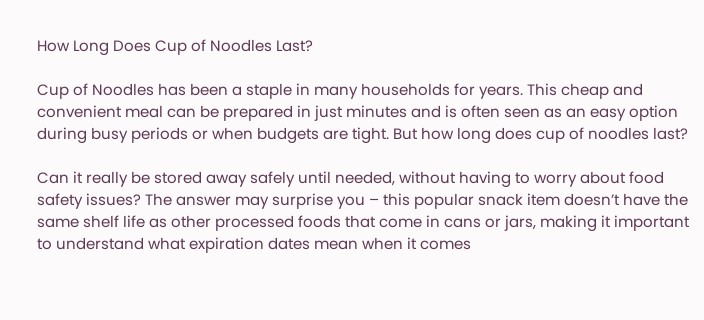How Long Does Cup of Noodles Last?

Cup of Noodles has been a staple in many households for years. This cheap and convenient meal can be prepared in just minutes and is often seen as an easy option during busy periods or when budgets are tight. But how long does cup of noodles last?

Can it really be stored away safely until needed, without having to worry about food safety issues? The answer may surprise you – this popular snack item doesn’t have the same shelf life as other processed foods that come in cans or jars, making it important to understand what expiration dates mean when it comes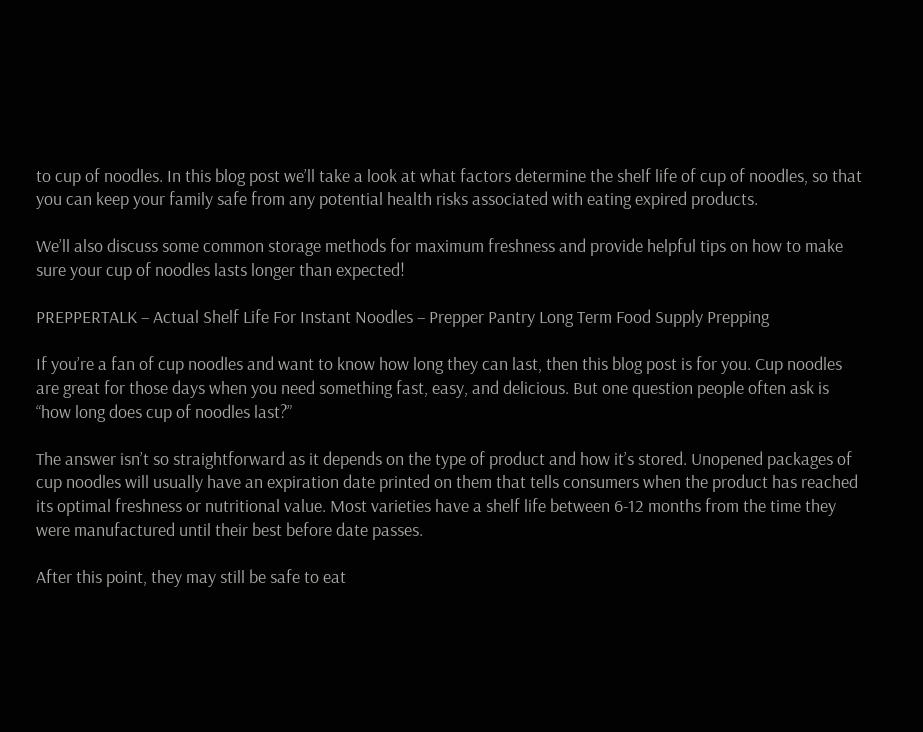to cup of noodles. In this blog post we’ll take a look at what factors determine the shelf life of cup of noodles, so that you can keep your family safe from any potential health risks associated with eating expired products.

We’ll also discuss some common storage methods for maximum freshness and provide helpful tips on how to make sure your cup of noodles lasts longer than expected!

PREPPERTALK – Actual Shelf Life For Instant Noodles – Prepper Pantry Long Term Food Supply Prepping

If you’re a fan of cup noodles and want to know how long they can last, then this blog post is for you. Cup noodles are great for those days when you need something fast, easy, and delicious. But one question people often ask is “how long does cup of noodles last?”

The answer isn’t so straightforward as it depends on the type of product and how it’s stored. Unopened packages of cup noodles will usually have an expiration date printed on them that tells consumers when the product has reached its optimal freshness or nutritional value. Most varieties have a shelf life between 6-12 months from the time they were manufactured until their best before date passes.

After this point, they may still be safe to eat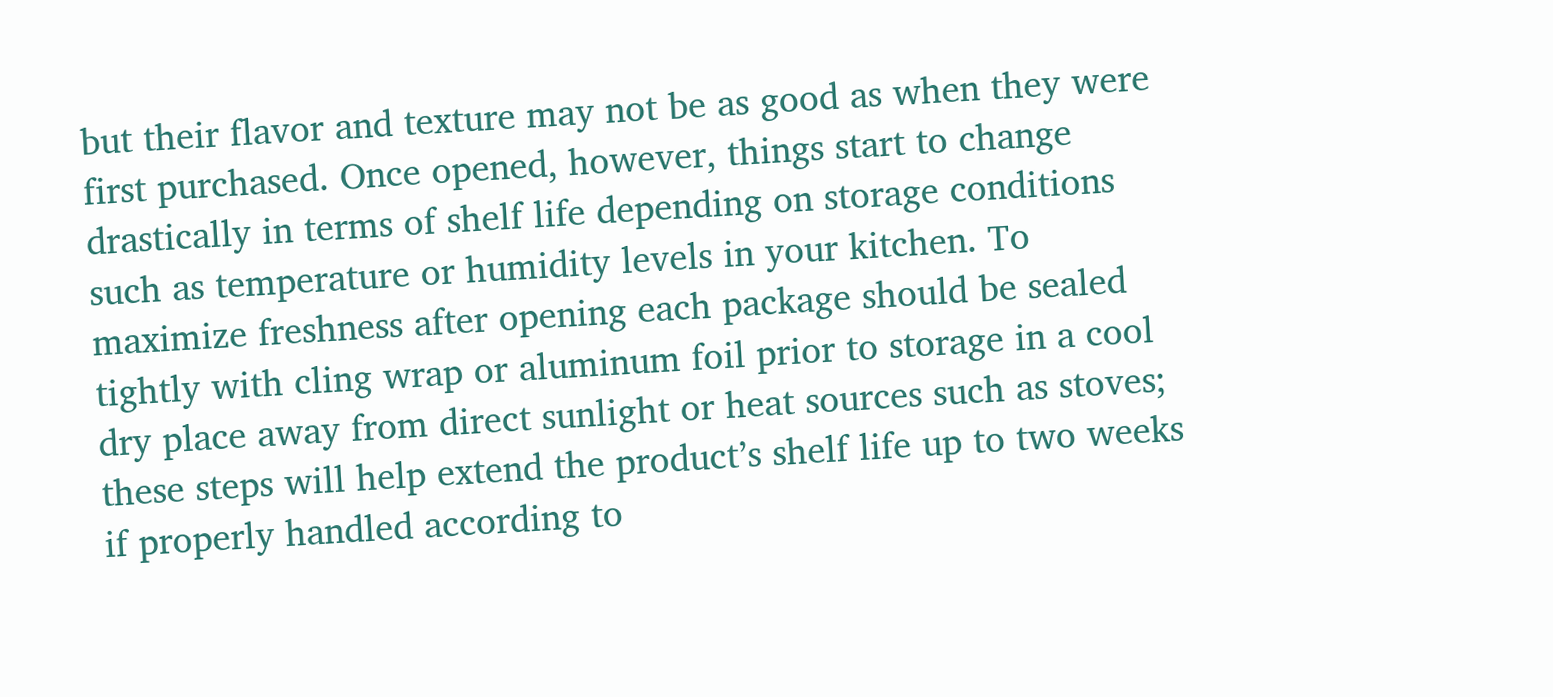but their flavor and texture may not be as good as when they were first purchased. Once opened, however, things start to change drastically in terms of shelf life depending on storage conditions such as temperature or humidity levels in your kitchen. To maximize freshness after opening each package should be sealed tightly with cling wrap or aluminum foil prior to storage in a cool dry place away from direct sunlight or heat sources such as stoves; these steps will help extend the product’s shelf life up to two weeks if properly handled according to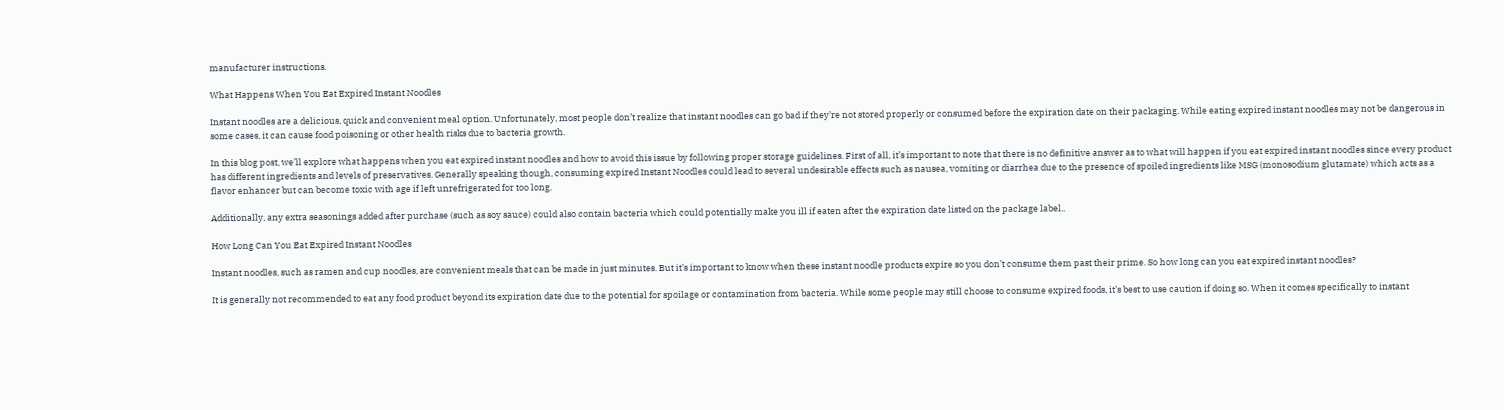manufacturer instructions.

What Happens When You Eat Expired Instant Noodles

Instant noodles are a delicious, quick and convenient meal option. Unfortunately, most people don’t realize that instant noodles can go bad if they’re not stored properly or consumed before the expiration date on their packaging. While eating expired instant noodles may not be dangerous in some cases, it can cause food poisoning or other health risks due to bacteria growth.

In this blog post, we’ll explore what happens when you eat expired instant noodles and how to avoid this issue by following proper storage guidelines. First of all, it’s important to note that there is no definitive answer as to what will happen if you eat expired instant noodles since every product has different ingredients and levels of preservatives. Generally speaking though, consuming expired Instant Noodles could lead to several undesirable effects such as nausea, vomiting or diarrhea due to the presence of spoiled ingredients like MSG (monosodium glutamate) which acts as a flavor enhancer but can become toxic with age if left unrefrigerated for too long.

Additionally, any extra seasonings added after purchase (such as soy sauce) could also contain bacteria which could potentially make you ill if eaten after the expiration date listed on the package label..

How Long Can You Eat Expired Instant Noodles

Instant noodles, such as ramen and cup noodles, are convenient meals that can be made in just minutes. But it’s important to know when these instant noodle products expire so you don’t consume them past their prime. So how long can you eat expired instant noodles?

It is generally not recommended to eat any food product beyond its expiration date due to the potential for spoilage or contamination from bacteria. While some people may still choose to consume expired foods, it’s best to use caution if doing so. When it comes specifically to instant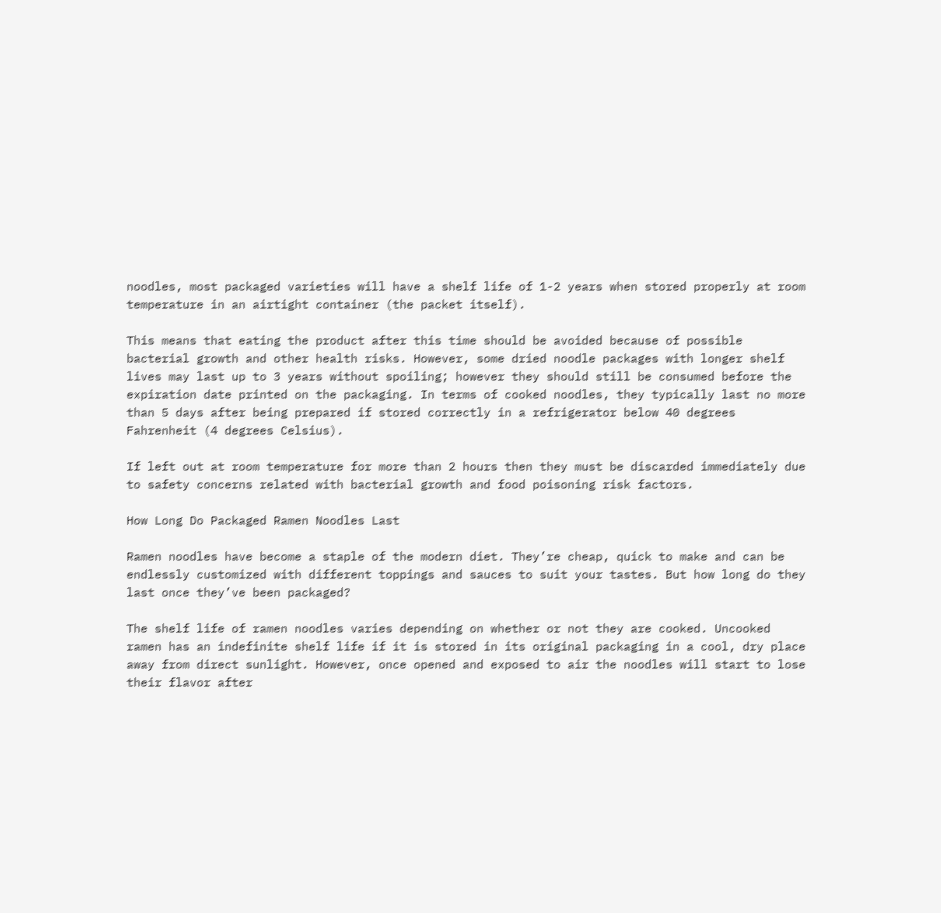noodles, most packaged varieties will have a shelf life of 1-2 years when stored properly at room temperature in an airtight container (the packet itself).

This means that eating the product after this time should be avoided because of possible bacterial growth and other health risks. However, some dried noodle packages with longer shelf lives may last up to 3 years without spoiling; however they should still be consumed before the expiration date printed on the packaging. In terms of cooked noodles, they typically last no more than 5 days after being prepared if stored correctly in a refrigerator below 40 degrees Fahrenheit (4 degrees Celsius).

If left out at room temperature for more than 2 hours then they must be discarded immediately due to safety concerns related with bacterial growth and food poisoning risk factors.

How Long Do Packaged Ramen Noodles Last

Ramen noodles have become a staple of the modern diet. They’re cheap, quick to make and can be endlessly customized with different toppings and sauces to suit your tastes. But how long do they last once they’ve been packaged?

The shelf life of ramen noodles varies depending on whether or not they are cooked. Uncooked ramen has an indefinite shelf life if it is stored in its original packaging in a cool, dry place away from direct sunlight. However, once opened and exposed to air the noodles will start to lose their flavor after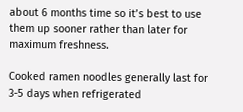about 6 months time so it’s best to use them up sooner rather than later for maximum freshness.

Cooked ramen noodles generally last for 3-5 days when refrigerated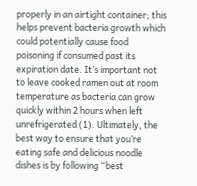properly in an airtight container; this helps prevent bacteria growth which could potentially cause food poisoning if consumed past its expiration date. It’s important not to leave cooked ramen out at room temperature as bacteria can grow quickly within 2 hours when left unrefrigerated (1). Ultimately, the best way to ensure that you’re eating safe and delicious noodle dishes is by following “best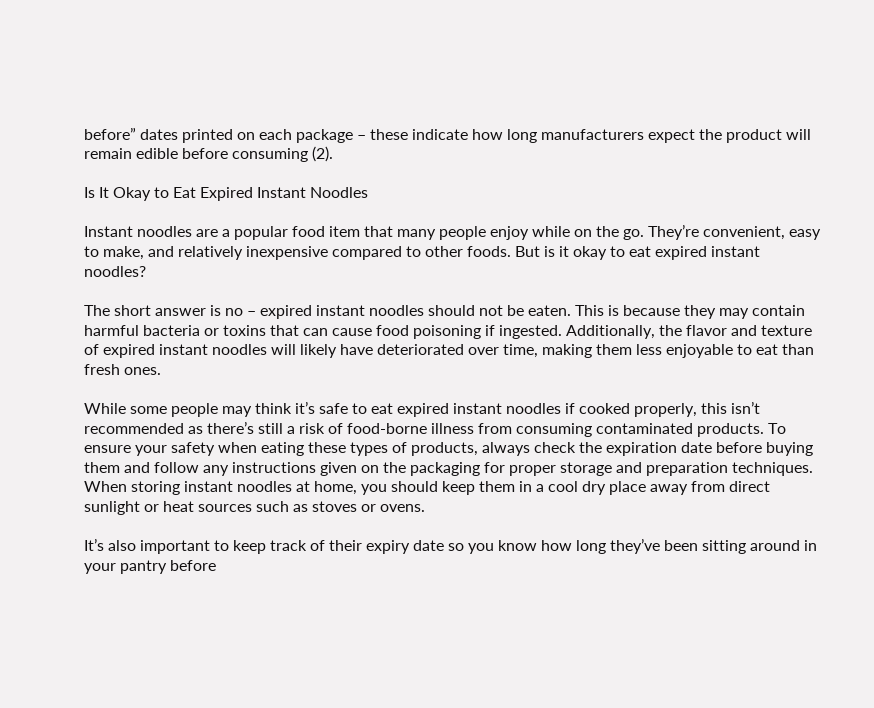before” dates printed on each package – these indicate how long manufacturers expect the product will remain edible before consuming (2).

Is It Okay to Eat Expired Instant Noodles

Instant noodles are a popular food item that many people enjoy while on the go. They’re convenient, easy to make, and relatively inexpensive compared to other foods. But is it okay to eat expired instant noodles?

The short answer is no – expired instant noodles should not be eaten. This is because they may contain harmful bacteria or toxins that can cause food poisoning if ingested. Additionally, the flavor and texture of expired instant noodles will likely have deteriorated over time, making them less enjoyable to eat than fresh ones.

While some people may think it’s safe to eat expired instant noodles if cooked properly, this isn’t recommended as there’s still a risk of food-borne illness from consuming contaminated products. To ensure your safety when eating these types of products, always check the expiration date before buying them and follow any instructions given on the packaging for proper storage and preparation techniques. When storing instant noodles at home, you should keep them in a cool dry place away from direct sunlight or heat sources such as stoves or ovens.

It’s also important to keep track of their expiry date so you know how long they’ve been sitting around in your pantry before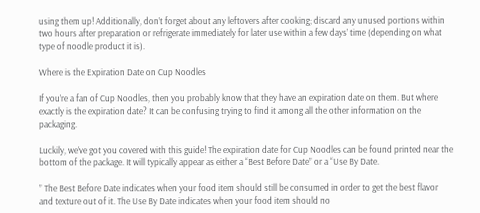using them up! Additionally, don’t forget about any leftovers after cooking; discard any unused portions within two hours after preparation or refrigerate immediately for later use within a few days’ time (depending on what type of noodle product it is).

Where is the Expiration Date on Cup Noodles

If you’re a fan of Cup Noodles, then you probably know that they have an expiration date on them. But where exactly is the expiration date? It can be confusing trying to find it among all the other information on the packaging.

Luckily, we’ve got you covered with this guide! The expiration date for Cup Noodles can be found printed near the bottom of the package. It will typically appear as either a “Best Before Date” or a “Use By Date.

” The Best Before Date indicates when your food item should still be consumed in order to get the best flavor and texture out of it. The Use By Date indicates when your food item should no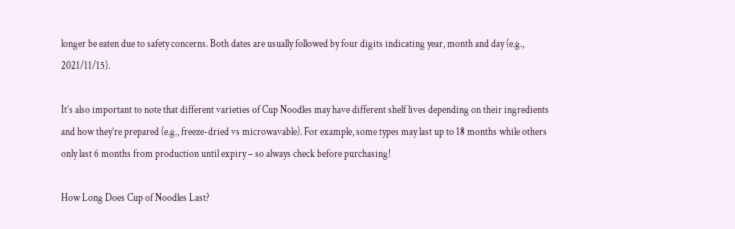longer be eaten due to safety concerns. Both dates are usually followed by four digits indicating year, month and day (e.g., 2021/11/15).

It’s also important to note that different varieties of Cup Noodles may have different shelf lives depending on their ingredients and how they’re prepared (e.g., freeze-dried vs microwavable). For example, some types may last up to 18 months while others only last 6 months from production until expiry – so always check before purchasing!

How Long Does Cup of Noodles Last?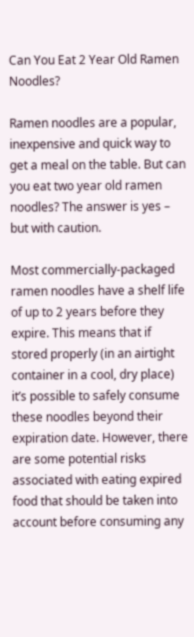Can You Eat 2 Year Old Ramen Noodles?

Ramen noodles are a popular, inexpensive and quick way to get a meal on the table. But can you eat two year old ramen noodles? The answer is yes – but with caution.

Most commercially-packaged ramen noodles have a shelf life of up to 2 years before they expire. This means that if stored properly (in an airtight container in a cool, dry place) it’s possible to safely consume these noodles beyond their expiration date. However, there are some potential risks associated with eating expired food that should be taken into account before consuming any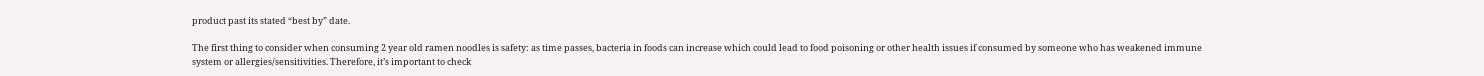product past its stated “best by” date.

The first thing to consider when consuming 2 year old ramen noodles is safety: as time passes, bacteria in foods can increase which could lead to food poisoning or other health issues if consumed by someone who has weakened immune system or allergies/sensitivities. Therefore, it’s important to check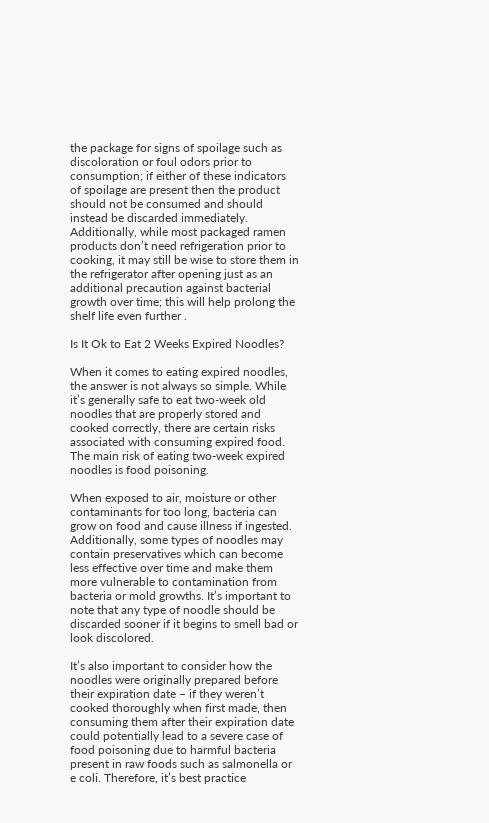the package for signs of spoilage such as discoloration or foul odors prior to consumption; if either of these indicators of spoilage are present then the product should not be consumed and should instead be discarded immediately. Additionally, while most packaged ramen products don’t need refrigeration prior to cooking, it may still be wise to store them in the refrigerator after opening just as an additional precaution against bacterial growth over time; this will help prolong the shelf life even further .

Is It Ok to Eat 2 Weeks Expired Noodles?

When it comes to eating expired noodles, the answer is not always so simple. While it’s generally safe to eat two-week old noodles that are properly stored and cooked correctly, there are certain risks associated with consuming expired food. The main risk of eating two-week expired noodles is food poisoning.

When exposed to air, moisture or other contaminants for too long, bacteria can grow on food and cause illness if ingested. Additionally, some types of noodles may contain preservatives which can become less effective over time and make them more vulnerable to contamination from bacteria or mold growths. It’s important to note that any type of noodle should be discarded sooner if it begins to smell bad or look discolored.

It’s also important to consider how the noodles were originally prepared before their expiration date – if they weren’t cooked thoroughly when first made, then consuming them after their expiration date could potentially lead to a severe case of food poisoning due to harmful bacteria present in raw foods such as salmonella or e coli. Therefore, it’s best practice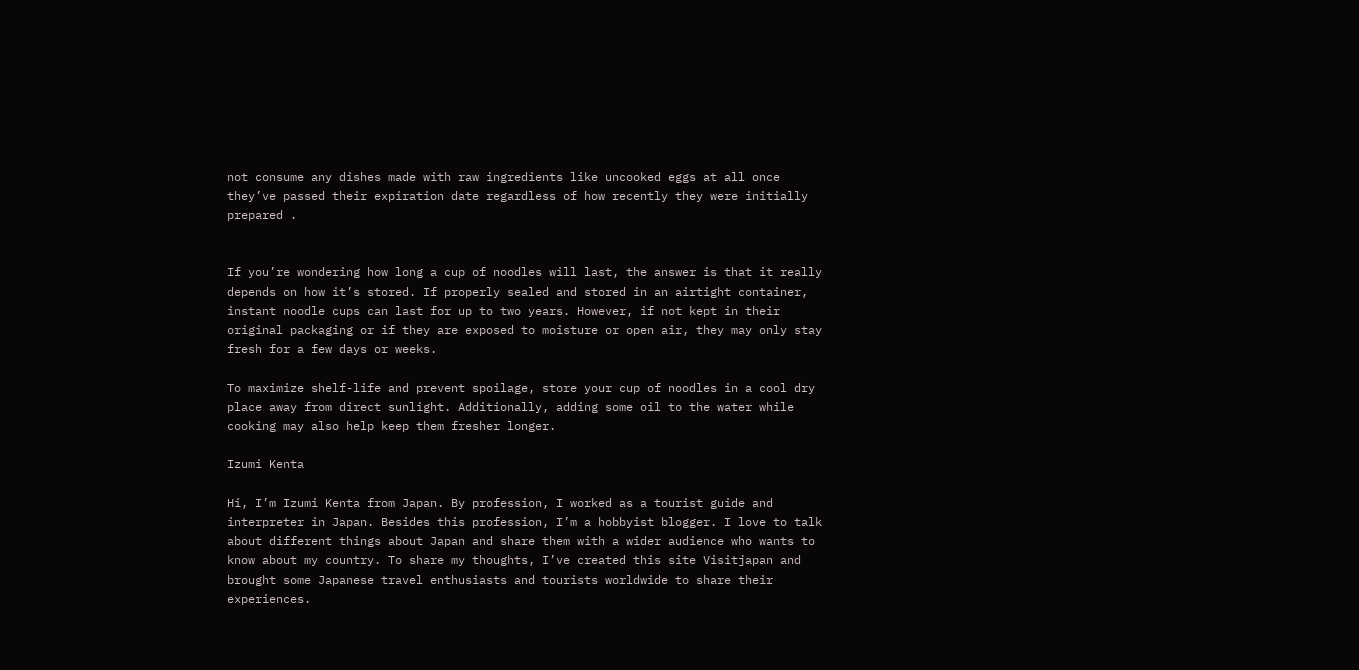not consume any dishes made with raw ingredients like uncooked eggs at all once they’ve passed their expiration date regardless of how recently they were initially prepared .


If you’re wondering how long a cup of noodles will last, the answer is that it really depends on how it’s stored. If properly sealed and stored in an airtight container, instant noodle cups can last for up to two years. However, if not kept in their original packaging or if they are exposed to moisture or open air, they may only stay fresh for a few days or weeks.

To maximize shelf-life and prevent spoilage, store your cup of noodles in a cool dry place away from direct sunlight. Additionally, adding some oil to the water while cooking may also help keep them fresher longer.

Izumi Kenta

Hi, I’m Izumi Kenta from Japan. By profession, I worked as a tourist guide and interpreter in Japan. Besides this profession, I’m a hobbyist blogger. I love to talk about different things about Japan and share them with a wider audience who wants to know about my country. To share my thoughts, I’ve created this site Visitjapan and brought some Japanese travel enthusiasts and tourists worldwide to share their experiences.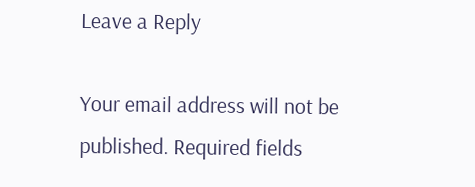Leave a Reply

Your email address will not be published. Required fields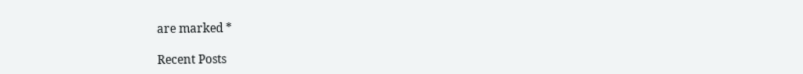are marked *

Recent Posts